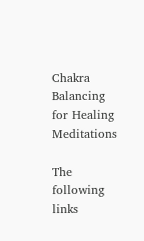Chakra Balancing for Healing Meditations

The following links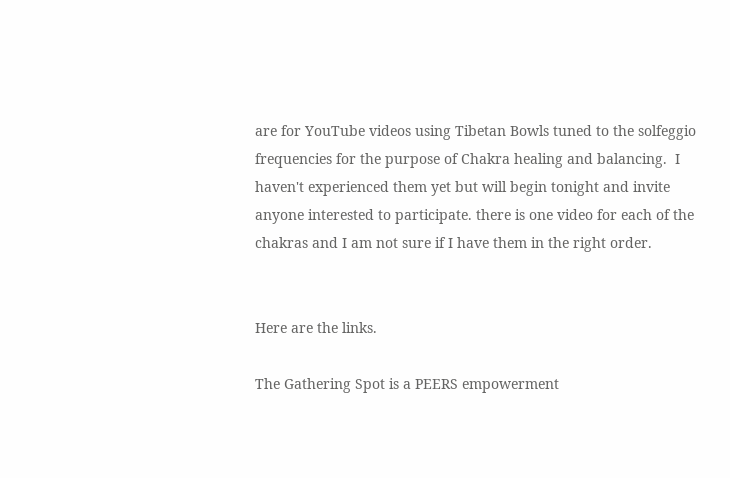are for YouTube videos using Tibetan Bowls tuned to the solfeggio frequencies for the purpose of Chakra healing and balancing.  I haven't experienced them yet but will begin tonight and invite anyone interested to participate. there is one video for each of the chakras and I am not sure if I have them in the right order.


Here are the links.

The Gathering Spot is a PEERS empowerment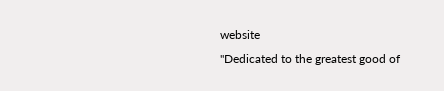website
"Dedicated to the greatest good of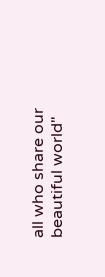all who share our beautiful world"